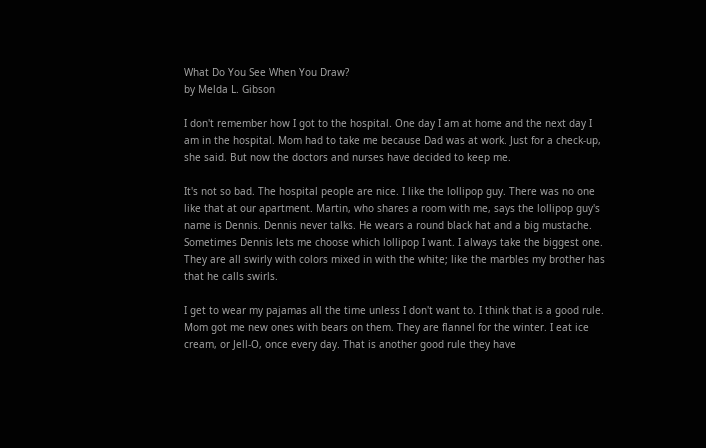What Do You See When You Draw?
by Melda L. Gibson

I don't remember how I got to the hospital. One day I am at home and the next day I am in the hospital. Mom had to take me because Dad was at work. Just for a check-up, she said. But now the doctors and nurses have decided to keep me.

It's not so bad. The hospital people are nice. I like the lollipop guy. There was no one like that at our apartment. Martin, who shares a room with me, says the lollipop guy's name is Dennis. Dennis never talks. He wears a round black hat and a big mustache. Sometimes Dennis lets me choose which lollipop I want. I always take the biggest one. They are all swirly with colors mixed in with the white; like the marbles my brother has that he calls swirls.

I get to wear my pajamas all the time unless I don't want to. I think that is a good rule. Mom got me new ones with bears on them. They are flannel for the winter. I eat ice cream, or Jell-O, once every day. That is another good rule they have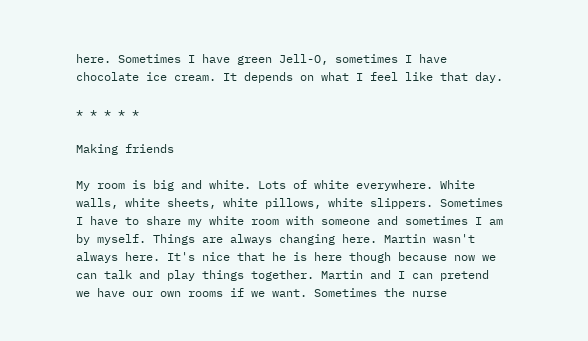here. Sometimes I have green Jell-O, sometimes I have chocolate ice cream. It depends on what I feel like that day.

* * * * *

Making friends

My room is big and white. Lots of white everywhere. White walls, white sheets, white pillows, white slippers. Sometimes I have to share my white room with someone and sometimes I am by myself. Things are always changing here. Martin wasn't always here. It's nice that he is here though because now we can talk and play things together. Martin and I can pretend we have our own rooms if we want. Sometimes the nurse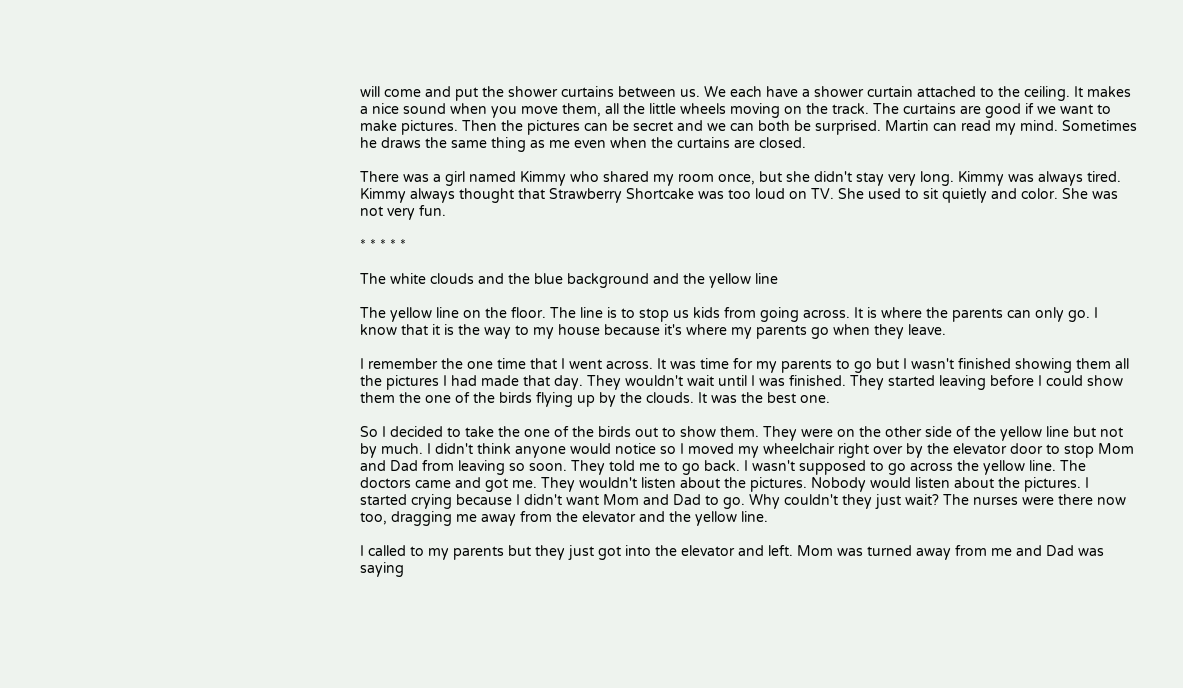will come and put the shower curtains between us. We each have a shower curtain attached to the ceiling. It makes a nice sound when you move them, all the little wheels moving on the track. The curtains are good if we want to make pictures. Then the pictures can be secret and we can both be surprised. Martin can read my mind. Sometimes he draws the same thing as me even when the curtains are closed.

There was a girl named Kimmy who shared my room once, but she didn't stay very long. Kimmy was always tired. Kimmy always thought that Strawberry Shortcake was too loud on TV. She used to sit quietly and color. She was not very fun.

* * * * *

The white clouds and the blue background and the yellow line

The yellow line on the floor. The line is to stop us kids from going across. It is where the parents can only go. I know that it is the way to my house because it's where my parents go when they leave.

I remember the one time that I went across. It was time for my parents to go but I wasn't finished showing them all the pictures I had made that day. They wouldn't wait until I was finished. They started leaving before I could show them the one of the birds flying up by the clouds. It was the best one.

So I decided to take the one of the birds out to show them. They were on the other side of the yellow line but not by much. I didn't think anyone would notice so I moved my wheelchair right over by the elevator door to stop Mom and Dad from leaving so soon. They told me to go back. I wasn't supposed to go across the yellow line. The doctors came and got me. They wouldn't listen about the pictures. Nobody would listen about the pictures. I started crying because I didn't want Mom and Dad to go. Why couldn't they just wait? The nurses were there now too, dragging me away from the elevator and the yellow line.

I called to my parents but they just got into the elevator and left. Mom was turned away from me and Dad was saying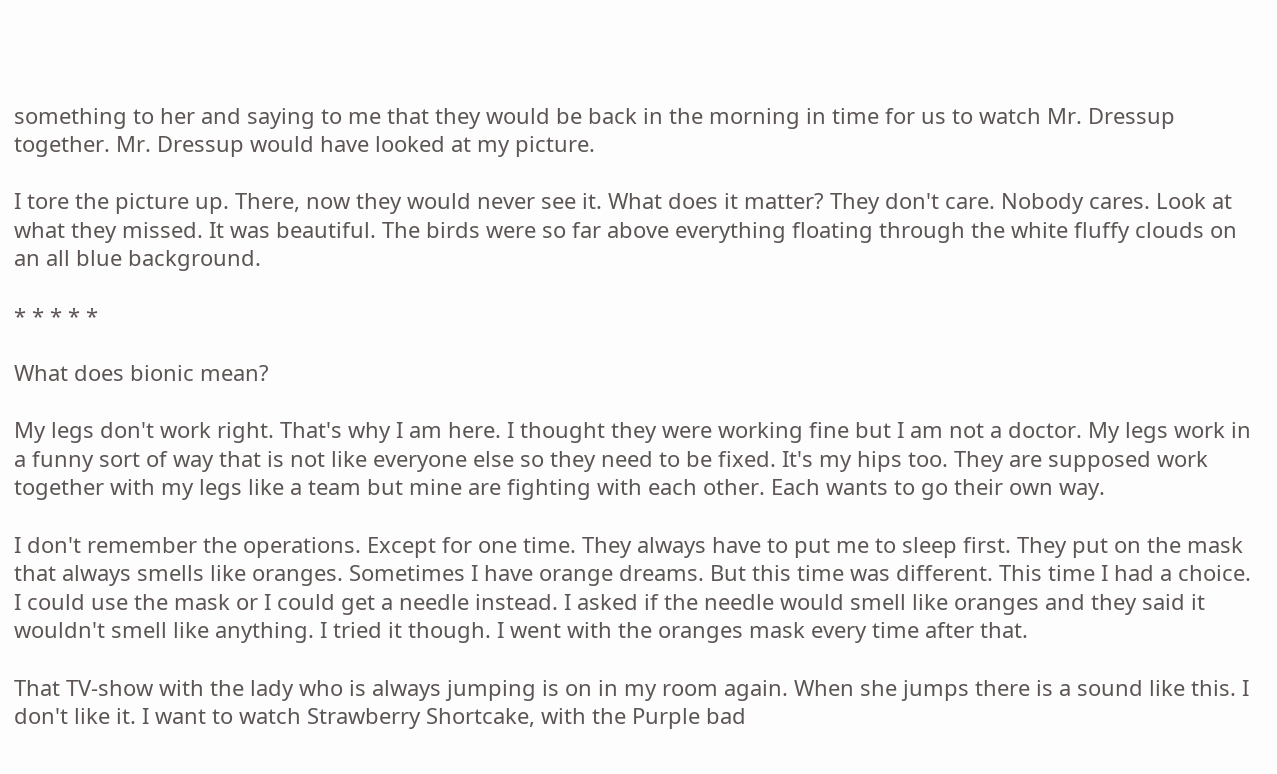something to her and saying to me that they would be back in the morning in time for us to watch Mr. Dressup together. Mr. Dressup would have looked at my picture.

I tore the picture up. There, now they would never see it. What does it matter? They don't care. Nobody cares. Look at what they missed. It was beautiful. The birds were so far above everything floating through the white fluffy clouds on an all blue background.

* * * * *

What does bionic mean?

My legs don't work right. That's why I am here. I thought they were working fine but I am not a doctor. My legs work in a funny sort of way that is not like everyone else so they need to be fixed. It's my hips too. They are supposed work together with my legs like a team but mine are fighting with each other. Each wants to go their own way.

I don't remember the operations. Except for one time. They always have to put me to sleep first. They put on the mask that always smells like oranges. Sometimes I have orange dreams. But this time was different. This time I had a choice. I could use the mask or I could get a needle instead. I asked if the needle would smell like oranges and they said it wouldn't smell like anything. I tried it though. I went with the oranges mask every time after that.

That TV-show with the lady who is always jumping is on in my room again. When she jumps there is a sound like this. I don't like it. I want to watch Strawberry Shortcake, with the Purple bad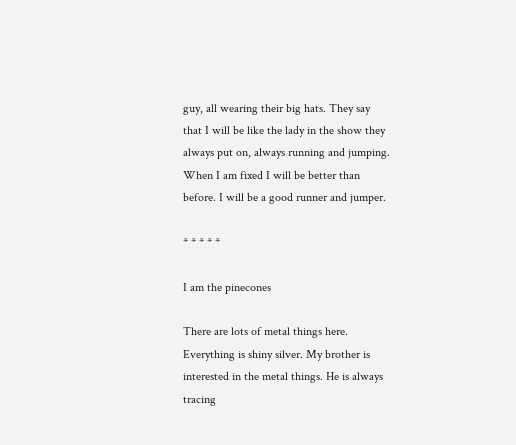guy, all wearing their big hats. They say that I will be like the lady in the show they always put on, always running and jumping. When I am fixed I will be better than before. I will be a good runner and jumper.

* * * * *

I am the pinecones

There are lots of metal things here. Everything is shiny silver. My brother is interested in the metal things. He is always tracing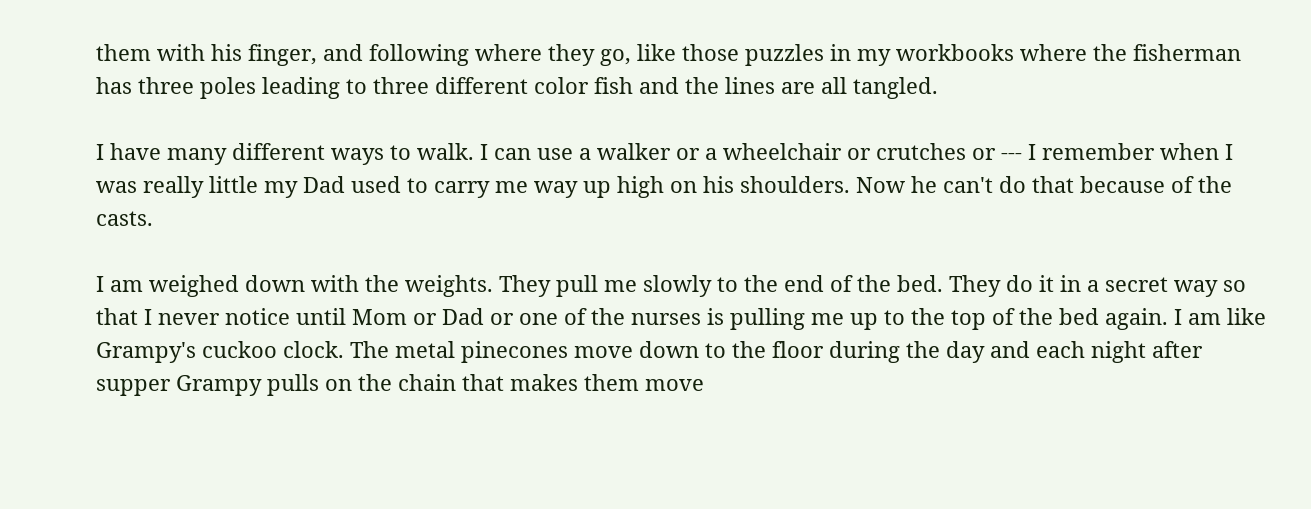them with his finger, and following where they go, like those puzzles in my workbooks where the fisherman has three poles leading to three different color fish and the lines are all tangled.

I have many different ways to walk. I can use a walker or a wheelchair or crutches or --- I remember when I was really little my Dad used to carry me way up high on his shoulders. Now he can't do that because of the casts.

I am weighed down with the weights. They pull me slowly to the end of the bed. They do it in a secret way so that I never notice until Mom or Dad or one of the nurses is pulling me up to the top of the bed again. I am like Grampy's cuckoo clock. The metal pinecones move down to the floor during the day and each night after supper Grampy pulls on the chain that makes them move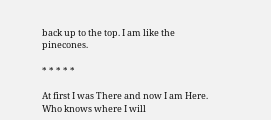back up to the top. I am like the pinecones.

* * * * *

At first I was There and now I am Here. Who knows where I will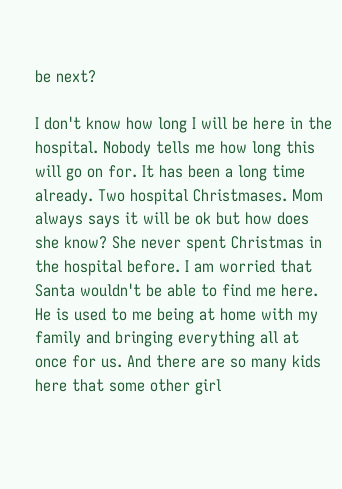be next?

I don't know how long I will be here in the hospital. Nobody tells me how long this will go on for. It has been a long time already. Two hospital Christmases. Mom always says it will be ok but how does she know? She never spent Christmas in the hospital before. I am worried that Santa wouldn't be able to find me here. He is used to me being at home with my family and bringing everything all at once for us. And there are so many kids here that some other girl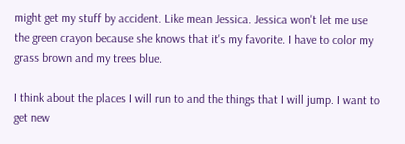might get my stuff by accident. Like mean Jessica. Jessica won't let me use the green crayon because she knows that it's my favorite. I have to color my grass brown and my trees blue.

I think about the places I will run to and the things that I will jump. I want to get new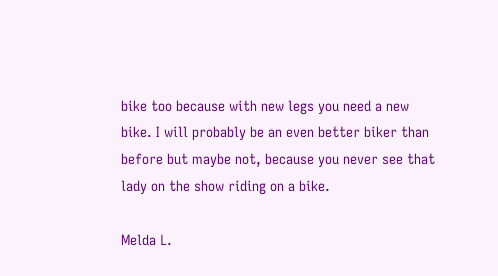bike too because with new legs you need a new bike. I will probably be an even better biker than before but maybe not, because you never see that lady on the show riding on a bike.

Melda L.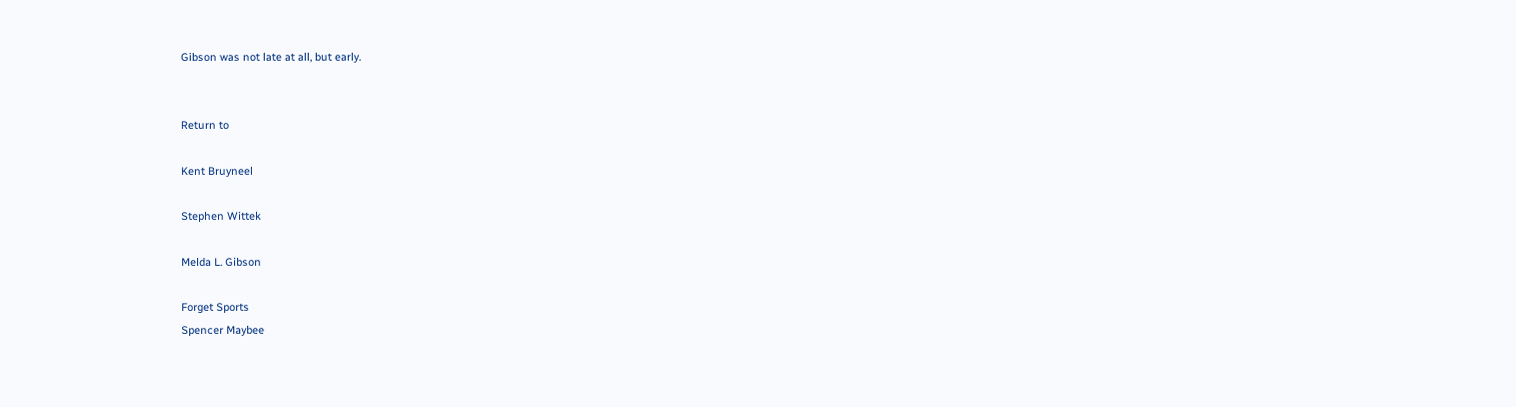Gibson was not late at all, but early.


Return to

Kent Bruyneel

Stephen Wittek

Melda L. Gibson

Forget Sports
Spencer Maybee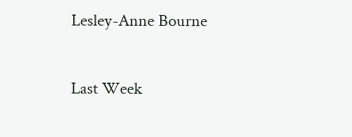Lesley-Anne Bourne

Last Week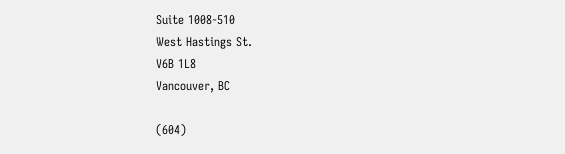Suite 1008-510
West Hastings St.
V6B 1L8
Vancouver, BC

(604)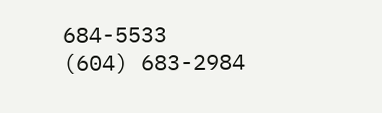684-5533
(604) 683-2984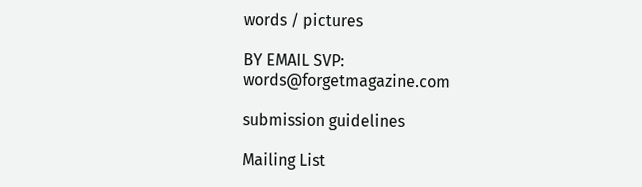words / pictures

BY EMAIL SVP: words@forgetmagazine.com

submission guidelines

Mailing List